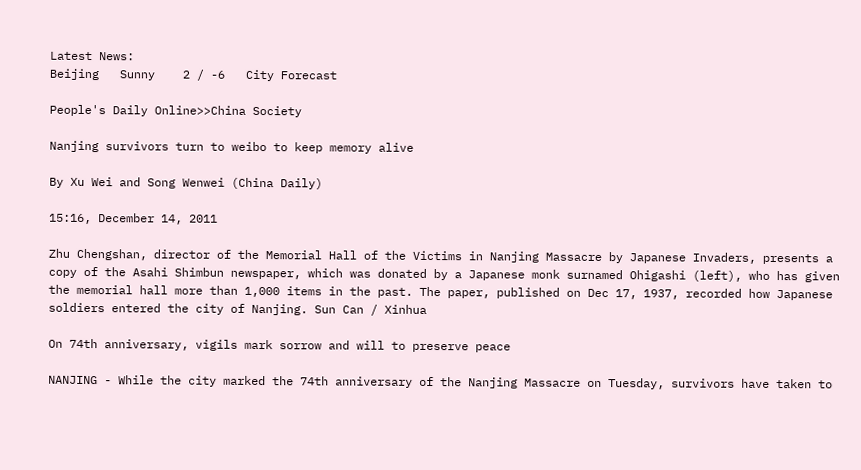Latest News:
Beijing   Sunny    2 / -6   City Forecast

People's Daily Online>>China Society

Nanjing survivors turn to weibo to keep memory alive

By Xu Wei and Song Wenwei (China Daily)

15:16, December 14, 2011

Zhu Chengshan, director of the Memorial Hall of the Victims in Nanjing Massacre by Japanese Invaders, presents a copy of the Asahi Shimbun newspaper, which was donated by a Japanese monk surnamed Ohigashi (left), who has given the memorial hall more than 1,000 items in the past. The paper, published on Dec 17, 1937, recorded how Japanese soldiers entered the city of Nanjing. Sun Can / Xinhua

On 74th anniversary, vigils mark sorrow and will to preserve peace

NANJING - While the city marked the 74th anniversary of the Nanjing Massacre on Tuesday, survivors have taken to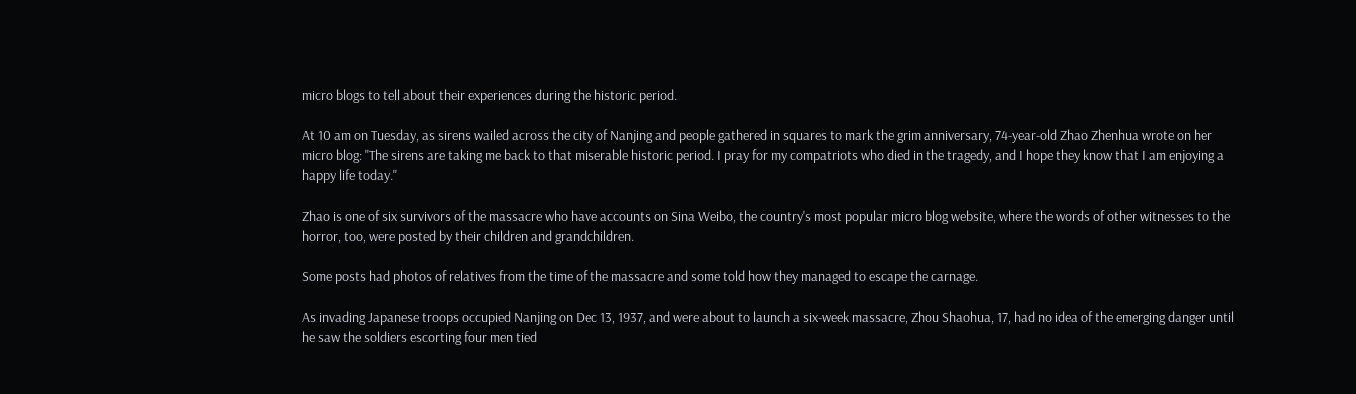micro blogs to tell about their experiences during the historic period.

At 10 am on Tuesday, as sirens wailed across the city of Nanjing and people gathered in squares to mark the grim anniversary, 74-year-old Zhao Zhenhua wrote on her micro blog: "The sirens are taking me back to that miserable historic period. I pray for my compatriots who died in the tragedy, and I hope they know that I am enjoying a happy life today."

Zhao is one of six survivors of the massacre who have accounts on Sina Weibo, the country's most popular micro blog website, where the words of other witnesses to the horror, too, were posted by their children and grandchildren.

Some posts had photos of relatives from the time of the massacre and some told how they managed to escape the carnage.

As invading Japanese troops occupied Nanjing on Dec 13, 1937, and were about to launch a six-week massacre, Zhou Shaohua, 17, had no idea of the emerging danger until he saw the soldiers escorting four men tied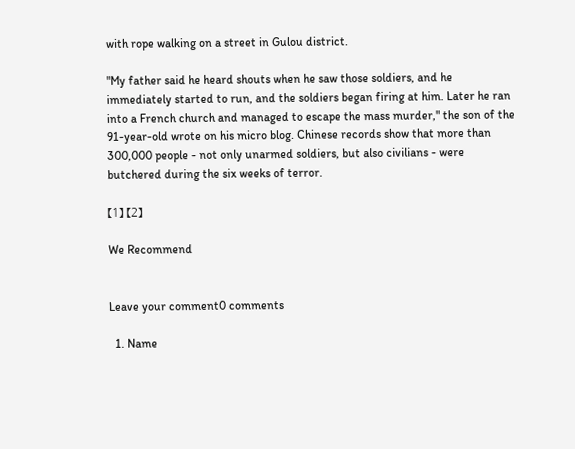with rope walking on a street in Gulou district.

"My father said he heard shouts when he saw those soldiers, and he immediately started to run, and the soldiers began firing at him. Later he ran into a French church and managed to escape the mass murder," the son of the 91-year-old wrote on his micro blog. Chinese records show that more than 300,000 people - not only unarmed soldiers, but also civilians - were butchered during the six weeks of terror.

【1】 【2】

We Recommend


Leave your comment0 comments

  1. Name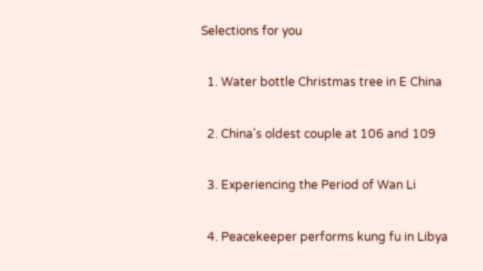Selections for you

  1. Water bottle Christmas tree in E China

  2. China's oldest couple at 106 and 109

  3. Experiencing the Period of Wan Li

  4. Peacekeeper performs kung fu in Libya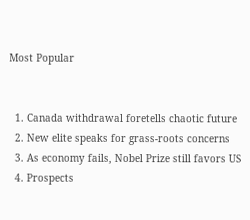Most Popular


  1. Canada withdrawal foretells chaotic future
  2. New elite speaks for grass-roots concerns
  3. As economy fails, Nobel Prize still favors US
  4. Prospects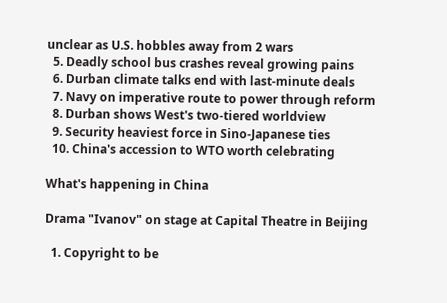unclear as U.S. hobbles away from 2 wars
  5. Deadly school bus crashes reveal growing pains
  6. Durban climate talks end with last-minute deals
  7. Navy on imperative route to power through reform
  8. Durban shows West's two-tiered worldview
  9. Security heaviest force in Sino-Japanese ties
  10. China's accession to WTO worth celebrating

What's happening in China

Drama "Ivanov" on stage at Capital Theatre in Beijing

  1. Copyright to be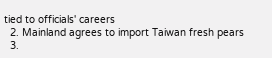tied to officials' careers
  2. Mainland agrees to import Taiwan fresh pears
  3.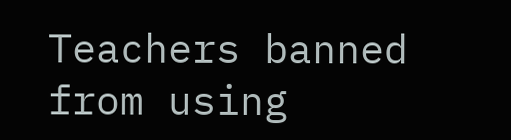Teachers banned from using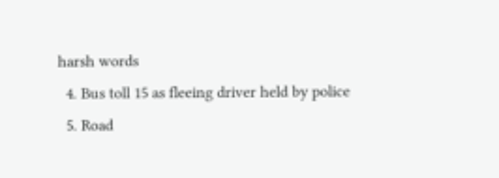harsh words
  4. Bus toll 15 as fleeing driver held by police
  5. Road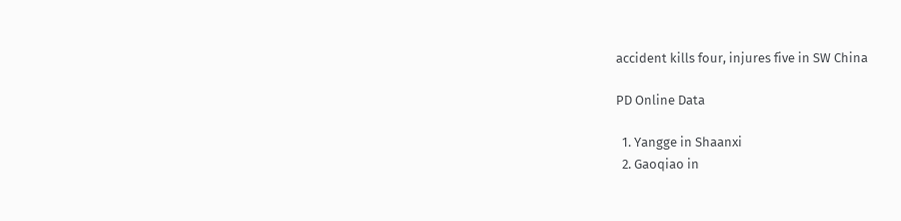accident kills four, injures five in SW China

PD Online Data

  1. Yangge in Shaanxi
  2. Gaoqiao in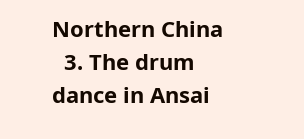Northern China
  3. The drum dance in Ansai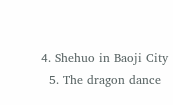4. Shehuo in Baoji City
  5. The dragon dance